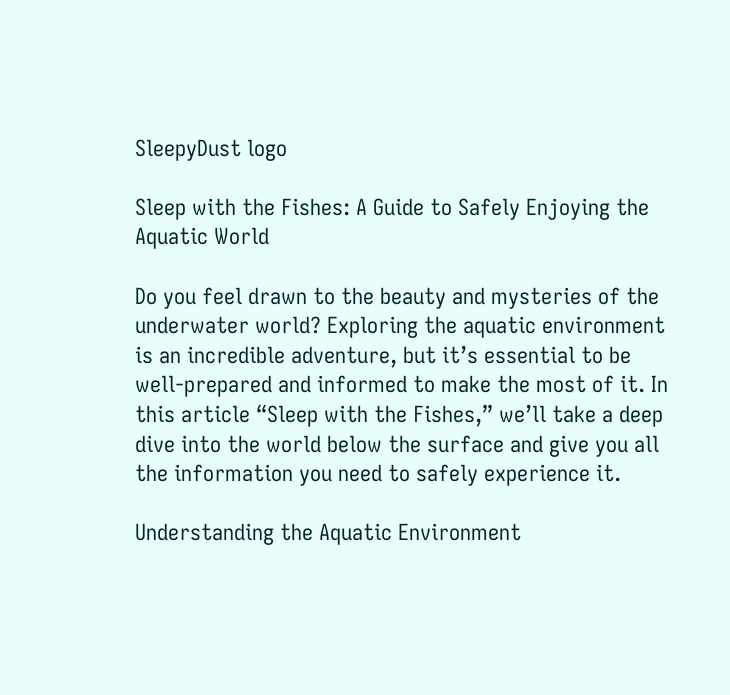SleepyDust logo

Sleep with the Fishes: A Guide to Safely Enjoying the Aquatic World

Do you feel drawn to the beauty and mysteries of the underwater world? Exploring the aquatic environment is an incredible adventure, but it’s essential to be well-prepared and informed to make the most of it. In this article “Sleep with the Fishes,” we’ll take a deep dive into the world below the surface and give you all the information you need to safely experience it.

Understanding the Aquatic Environment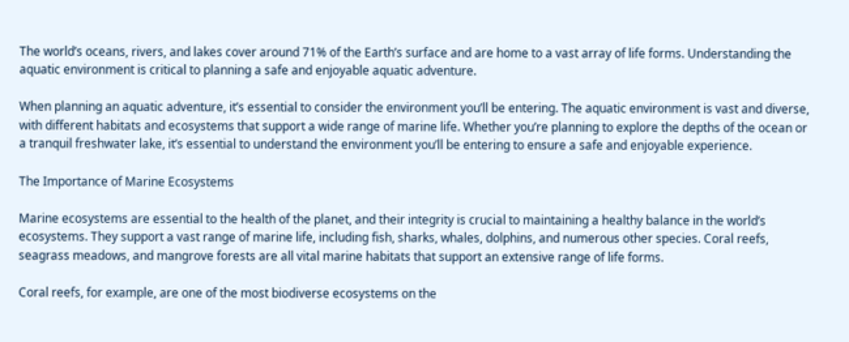The world’s oceans, rivers, and lakes cover around 71% of the Earth’s surface and are home to a vast array of life forms. Understanding the aquatic environment is critical to planning a safe and enjoyable aquatic adventure.

When planning an aquatic adventure, it’s essential to consider the environment you’ll be entering. The aquatic environment is vast and diverse, with different habitats and ecosystems that support a wide range of marine life. Whether you’re planning to explore the depths of the ocean or a tranquil freshwater lake, it’s essential to understand the environment you’ll be entering to ensure a safe and enjoyable experience.

The Importance of Marine Ecosystems

Marine ecosystems are essential to the health of the planet, and their integrity is crucial to maintaining a healthy balance in the world’s ecosystems. They support a vast range of marine life, including fish, sharks, whales, dolphins, and numerous other species. Coral reefs, seagrass meadows, and mangrove forests are all vital marine habitats that support an extensive range of life forms.

Coral reefs, for example, are one of the most biodiverse ecosystems on the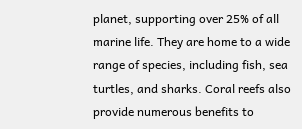planet, supporting over 25% of all marine life. They are home to a wide range of species, including fish, sea turtles, and sharks. Coral reefs also provide numerous benefits to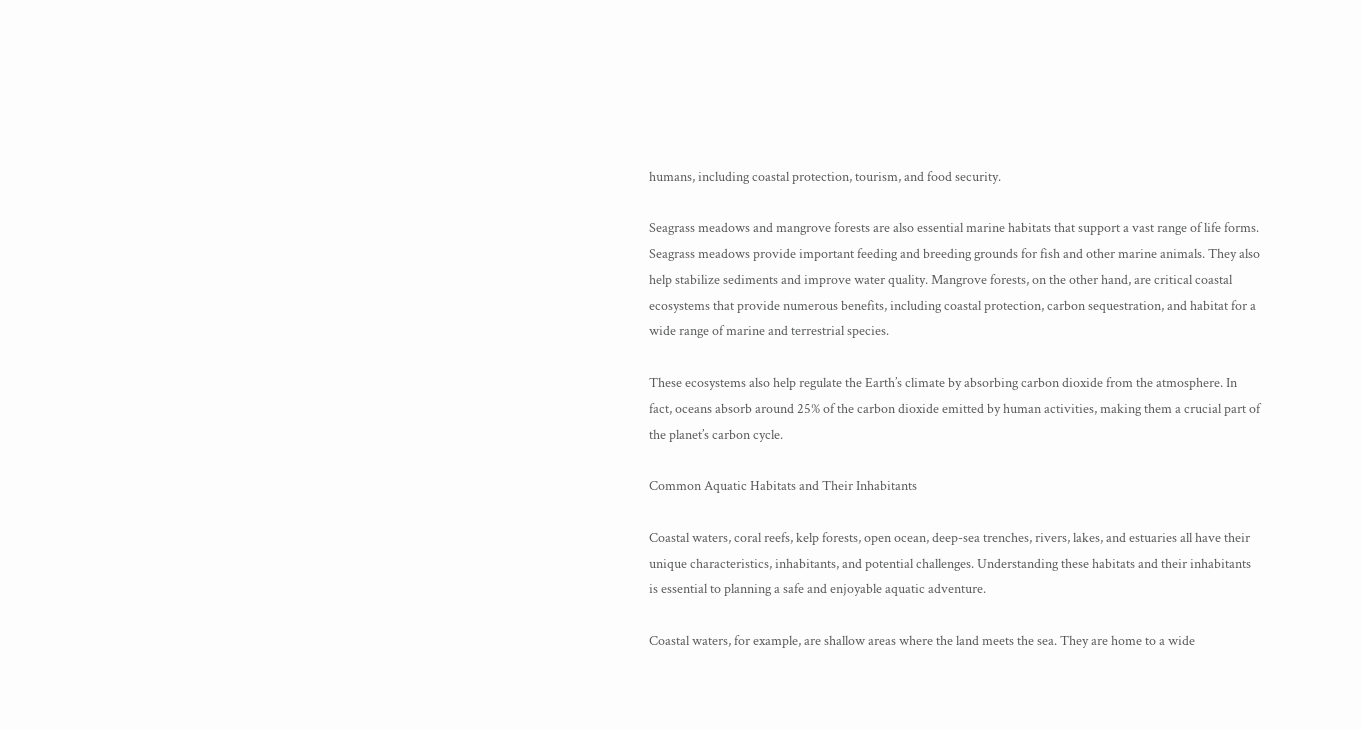humans, including coastal protection, tourism, and food security.

Seagrass meadows and mangrove forests are also essential marine habitats that support a vast range of life forms. Seagrass meadows provide important feeding and breeding grounds for fish and other marine animals. They also help stabilize sediments and improve water quality. Mangrove forests, on the other hand, are critical coastal ecosystems that provide numerous benefits, including coastal protection, carbon sequestration, and habitat for a wide range of marine and terrestrial species.

These ecosystems also help regulate the Earth’s climate by absorbing carbon dioxide from the atmosphere. In fact, oceans absorb around 25% of the carbon dioxide emitted by human activities, making them a crucial part of the planet’s carbon cycle.

Common Aquatic Habitats and Their Inhabitants

Coastal waters, coral reefs, kelp forests, open ocean, deep-sea trenches, rivers, lakes, and estuaries all have their unique characteristics, inhabitants, and potential challenges. Understanding these habitats and their inhabitants is essential to planning a safe and enjoyable aquatic adventure.

Coastal waters, for example, are shallow areas where the land meets the sea. They are home to a wide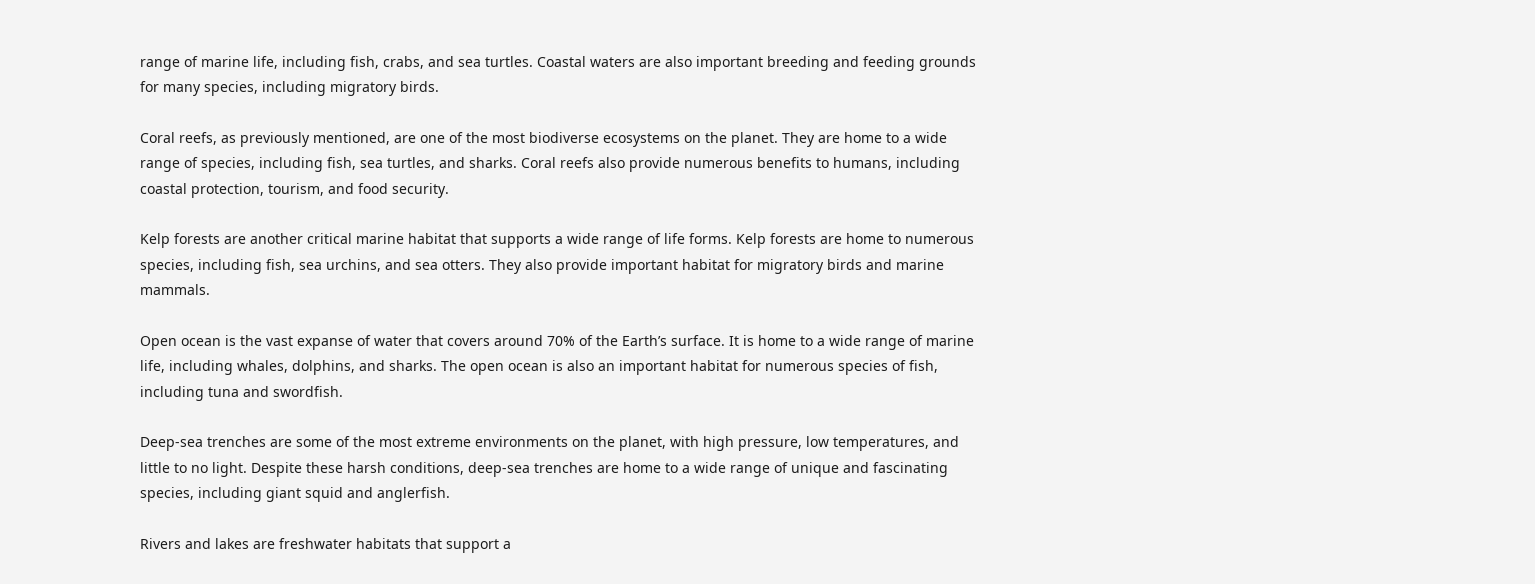range of marine life, including fish, crabs, and sea turtles. Coastal waters are also important breeding and feeding grounds for many species, including migratory birds.

Coral reefs, as previously mentioned, are one of the most biodiverse ecosystems on the planet. They are home to a wide range of species, including fish, sea turtles, and sharks. Coral reefs also provide numerous benefits to humans, including coastal protection, tourism, and food security.

Kelp forests are another critical marine habitat that supports a wide range of life forms. Kelp forests are home to numerous species, including fish, sea urchins, and sea otters. They also provide important habitat for migratory birds and marine mammals.

Open ocean is the vast expanse of water that covers around 70% of the Earth’s surface. It is home to a wide range of marine life, including whales, dolphins, and sharks. The open ocean is also an important habitat for numerous species of fish, including tuna and swordfish.

Deep-sea trenches are some of the most extreme environments on the planet, with high pressure, low temperatures, and little to no light. Despite these harsh conditions, deep-sea trenches are home to a wide range of unique and fascinating species, including giant squid and anglerfish.

Rivers and lakes are freshwater habitats that support a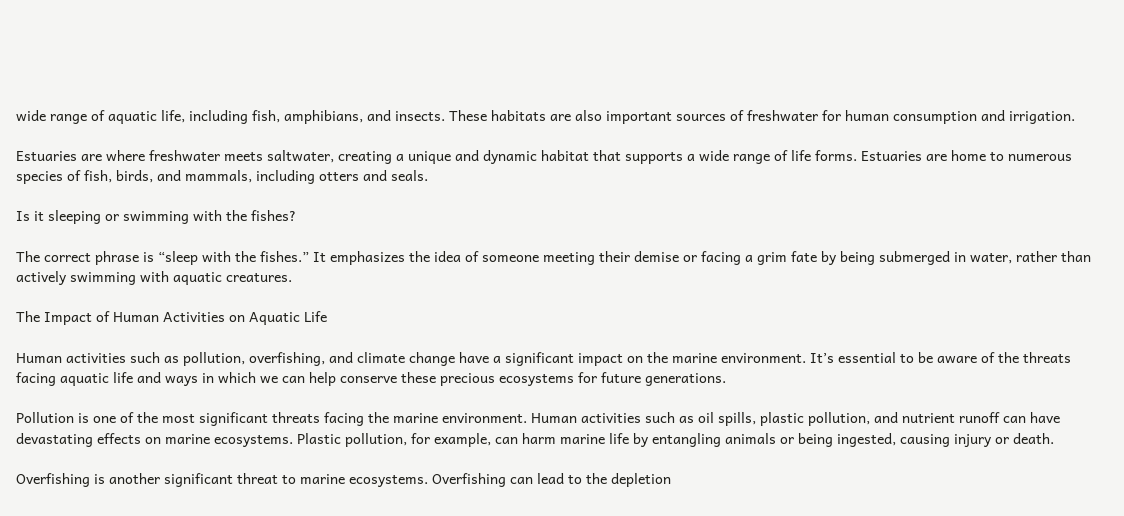wide range of aquatic life, including fish, amphibians, and insects. These habitats are also important sources of freshwater for human consumption and irrigation.

Estuaries are where freshwater meets saltwater, creating a unique and dynamic habitat that supports a wide range of life forms. Estuaries are home to numerous species of fish, birds, and mammals, including otters and seals.

Is it sleeping or swimming with the fishes?

The correct phrase is “sleep with the fishes.” It emphasizes the idea of someone meeting their demise or facing a grim fate by being submerged in water, rather than actively swimming with aquatic creatures.

The Impact of Human Activities on Aquatic Life

Human activities such as pollution, overfishing, and climate change have a significant impact on the marine environment. It’s essential to be aware of the threats facing aquatic life and ways in which we can help conserve these precious ecosystems for future generations.

Pollution is one of the most significant threats facing the marine environment. Human activities such as oil spills, plastic pollution, and nutrient runoff can have devastating effects on marine ecosystems. Plastic pollution, for example, can harm marine life by entangling animals or being ingested, causing injury or death.

Overfishing is another significant threat to marine ecosystems. Overfishing can lead to the depletion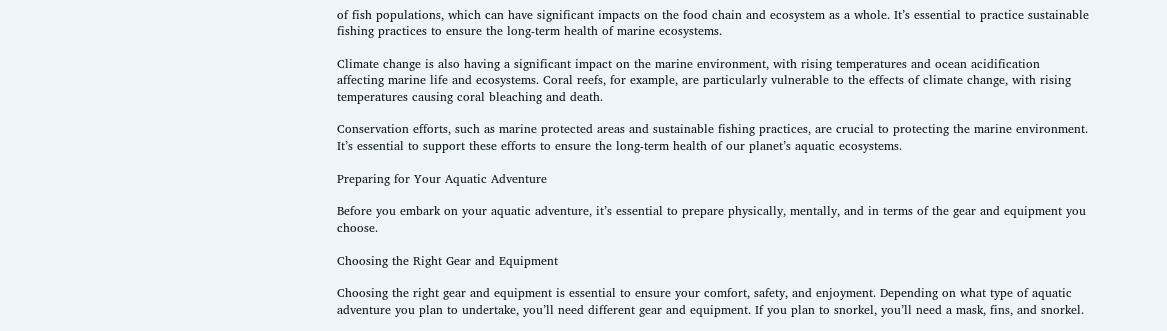of fish populations, which can have significant impacts on the food chain and ecosystem as a whole. It’s essential to practice sustainable fishing practices to ensure the long-term health of marine ecosystems.

Climate change is also having a significant impact on the marine environment, with rising temperatures and ocean acidification affecting marine life and ecosystems. Coral reefs, for example, are particularly vulnerable to the effects of climate change, with rising temperatures causing coral bleaching and death.

Conservation efforts, such as marine protected areas and sustainable fishing practices, are crucial to protecting the marine environment. It’s essential to support these efforts to ensure the long-term health of our planet’s aquatic ecosystems.

Preparing for Your Aquatic Adventure

Before you embark on your aquatic adventure, it’s essential to prepare physically, mentally, and in terms of the gear and equipment you choose.

Choosing the Right Gear and Equipment

Choosing the right gear and equipment is essential to ensure your comfort, safety, and enjoyment. Depending on what type of aquatic adventure you plan to undertake, you’ll need different gear and equipment. If you plan to snorkel, you’ll need a mask, fins, and snorkel.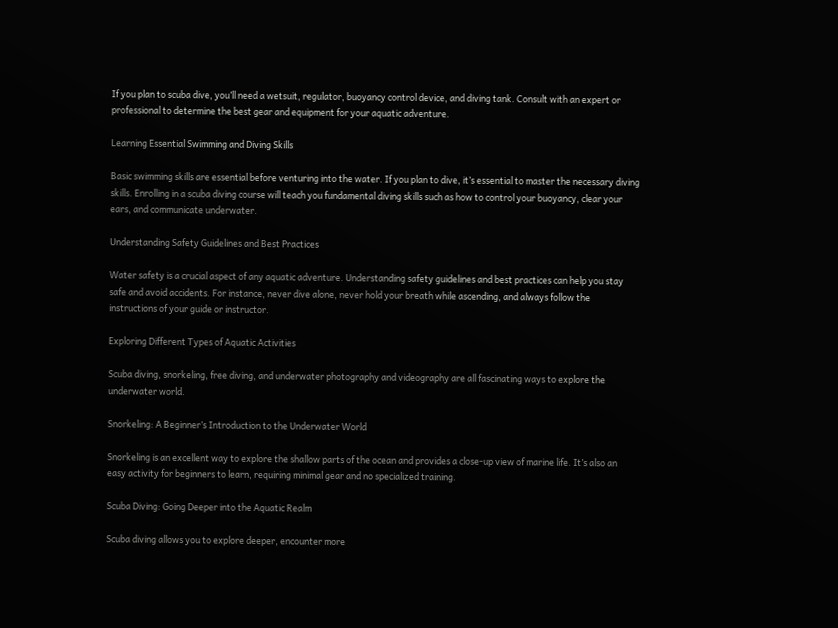If you plan to scuba dive, you’ll need a wetsuit, regulator, buoyancy control device, and diving tank. Consult with an expert or professional to determine the best gear and equipment for your aquatic adventure.

Learning Essential Swimming and Diving Skills

Basic swimming skills are essential before venturing into the water. If you plan to dive, it’s essential to master the necessary diving skills. Enrolling in a scuba diving course will teach you fundamental diving skills such as how to control your buoyancy, clear your ears, and communicate underwater.

Understanding Safety Guidelines and Best Practices

Water safety is a crucial aspect of any aquatic adventure. Understanding safety guidelines and best practices can help you stay safe and avoid accidents. For instance, never dive alone, never hold your breath while ascending, and always follow the instructions of your guide or instructor.

Exploring Different Types of Aquatic Activities

Scuba diving, snorkeling, free diving, and underwater photography and videography are all fascinating ways to explore the underwater world.

Snorkeling: A Beginner’s Introduction to the Underwater World

Snorkeling is an excellent way to explore the shallow parts of the ocean and provides a close-up view of marine life. It’s also an easy activity for beginners to learn, requiring minimal gear and no specialized training.

Scuba Diving: Going Deeper into the Aquatic Realm

Scuba diving allows you to explore deeper, encounter more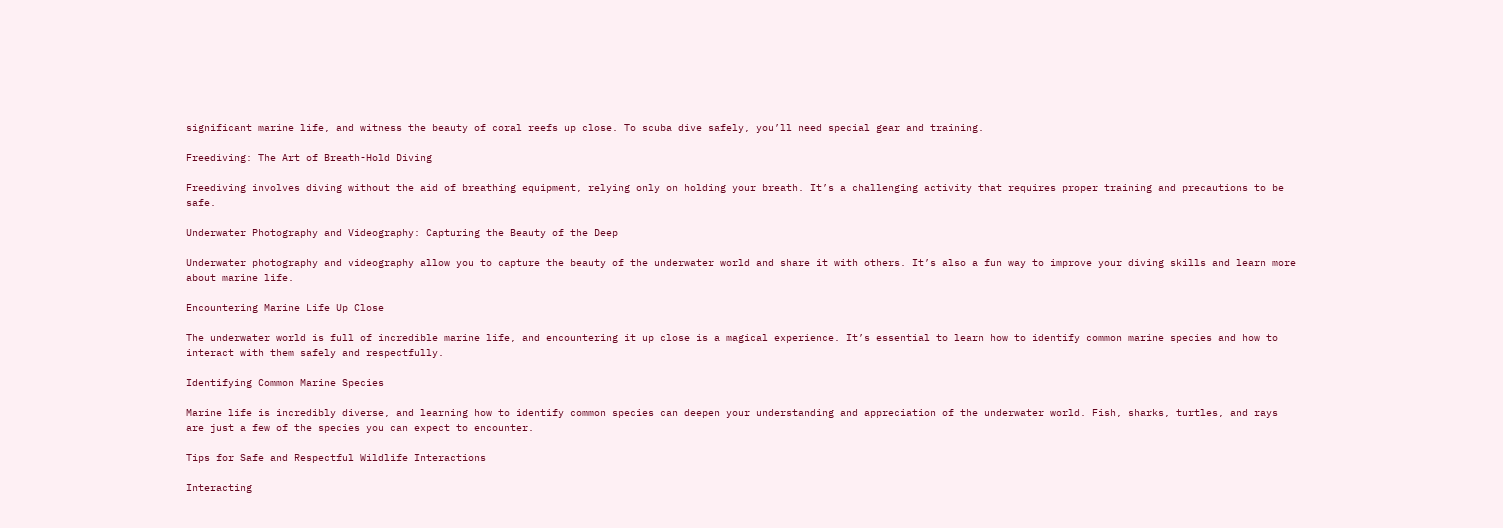significant marine life, and witness the beauty of coral reefs up close. To scuba dive safely, you’ll need special gear and training.

Freediving: The Art of Breath-Hold Diving

Freediving involves diving without the aid of breathing equipment, relying only on holding your breath. It’s a challenging activity that requires proper training and precautions to be safe.

Underwater Photography and Videography: Capturing the Beauty of the Deep

Underwater photography and videography allow you to capture the beauty of the underwater world and share it with others. It’s also a fun way to improve your diving skills and learn more about marine life.

Encountering Marine Life Up Close

The underwater world is full of incredible marine life, and encountering it up close is a magical experience. It’s essential to learn how to identify common marine species and how to interact with them safely and respectfully.

Identifying Common Marine Species

Marine life is incredibly diverse, and learning how to identify common species can deepen your understanding and appreciation of the underwater world. Fish, sharks, turtles, and rays are just a few of the species you can expect to encounter.

Tips for Safe and Respectful Wildlife Interactions

Interacting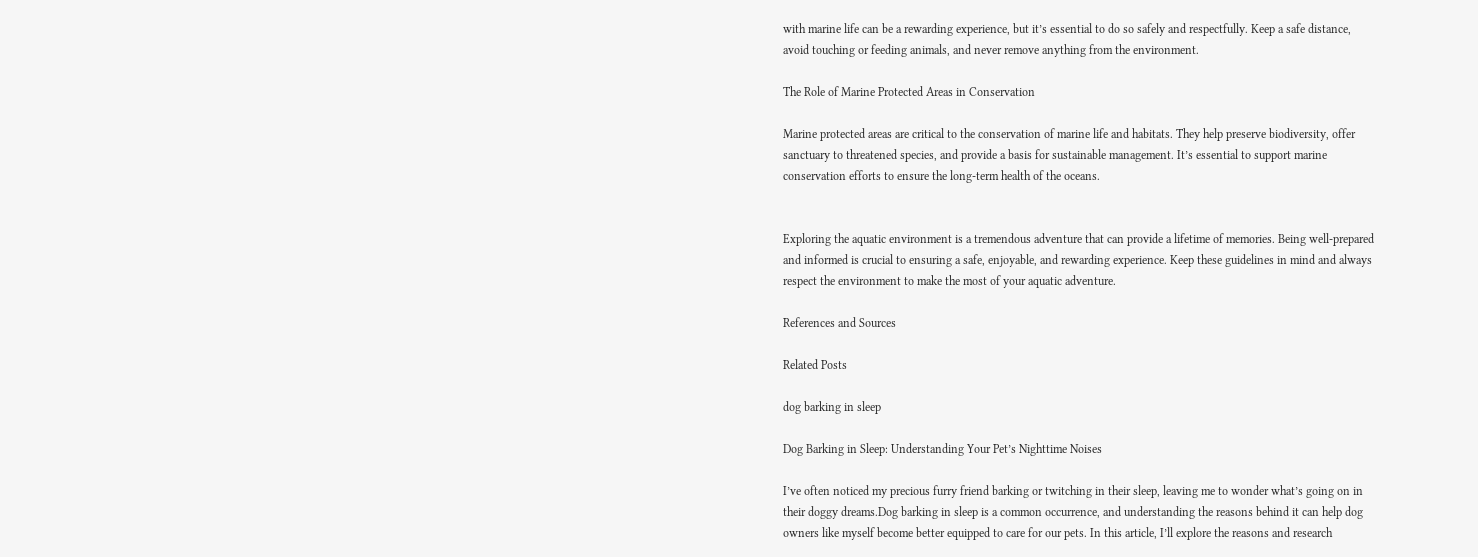with marine life can be a rewarding experience, but it’s essential to do so safely and respectfully. Keep a safe distance, avoid touching or feeding animals, and never remove anything from the environment.

The Role of Marine Protected Areas in Conservation

Marine protected areas are critical to the conservation of marine life and habitats. They help preserve biodiversity, offer sanctuary to threatened species, and provide a basis for sustainable management. It’s essential to support marine conservation efforts to ensure the long-term health of the oceans.


Exploring the aquatic environment is a tremendous adventure that can provide a lifetime of memories. Being well-prepared and informed is crucial to ensuring a safe, enjoyable, and rewarding experience. Keep these guidelines in mind and always respect the environment to make the most of your aquatic adventure.

References and Sources

Related Posts

dog barking in sleep

Dog Barking in Sleep: Understanding Your Pet’s Nighttime Noises

I’ve often noticed my precious furry friend barking or twitching in their sleep, leaving me to wonder what’s going on in their doggy dreams.Dog barking in sleep is a common occurrence, and understanding the reasons behind it can help dog owners like myself become better equipped to care for our pets. In this article, I’ll explore the reasons and research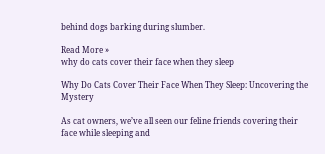behind dogs barking during slumber.

Read More »
why do cats cover their face when they sleep

Why Do Cats Cover Their Face When They Sleep: Uncovering the Mystery

As cat owners, we’ve all seen our feline friends covering their face while sleeping and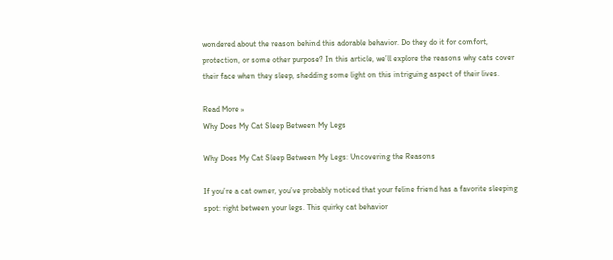wondered about the reason behind this adorable behavior. Do they do it for comfort, protection, or some other purpose? In this article, we’ll explore the reasons why cats cover their face when they sleep, shedding some light on this intriguing aspect of their lives.

Read More »
Why Does My Cat Sleep Between My Legs

Why Does My Cat Sleep Between My Legs: Uncovering the Reasons

If you’re a cat owner, you’ve probably noticed that your feline friend has a favorite sleeping spot: right between your legs. This quirky cat behavior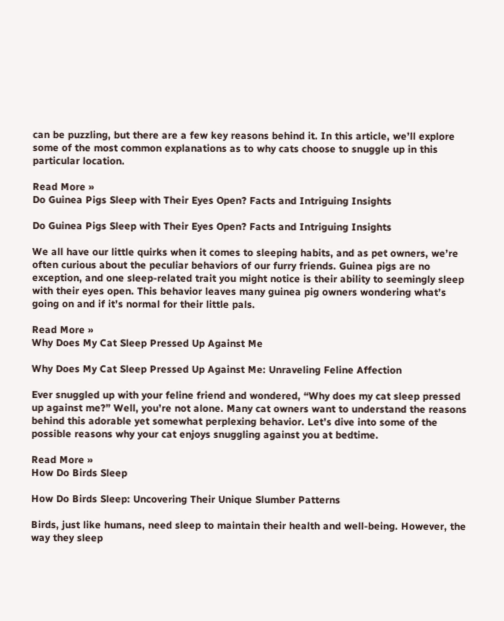can be puzzling, but there are a few key reasons behind it. In this article, we’ll explore some of the most common explanations as to why cats choose to snuggle up in this particular location.

Read More »
Do Guinea Pigs Sleep with Their Eyes Open? Facts and Intriguing Insights

Do Guinea Pigs Sleep with Their Eyes Open? Facts and Intriguing Insights

We all have our little quirks when it comes to sleeping habits, and as pet owners, we’re often curious about the peculiar behaviors of our furry friends. Guinea pigs are no exception, and one sleep-related trait you might notice is their ability to seemingly sleep with their eyes open. This behavior leaves many guinea pig owners wondering what’s going on and if it’s normal for their little pals.

Read More »
Why Does My Cat Sleep Pressed Up Against Me

Why Does My Cat Sleep Pressed Up Against Me: Unraveling Feline Affection

Ever snuggled up with your feline friend and wondered, “Why does my cat sleep pressed up against me?” Well, you’re not alone. Many cat owners want to understand the reasons behind this adorable yet somewhat perplexing behavior. Let’s dive into some of the possible reasons why your cat enjoys snuggling against you at bedtime.

Read More »
How Do Birds Sleep

How Do Birds Sleep: Uncovering Their Unique Slumber Patterns

Birds, just like humans, need sleep to maintain their health and well-being. However, the way they sleep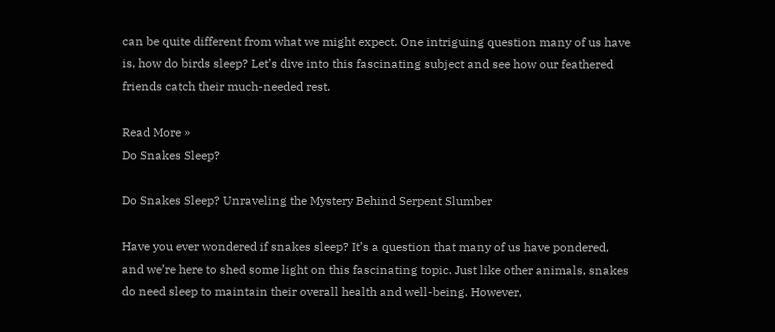can be quite different from what we might expect. One intriguing question many of us have is, how do birds sleep? Let’s dive into this fascinating subject and see how our feathered friends catch their much-needed rest.

Read More »
Do Snakes Sleep?

Do Snakes Sleep? Unraveling the Mystery Behind Serpent Slumber

Have you ever wondered if snakes sleep? It’s a question that many of us have pondered, and we’re here to shed some light on this fascinating topic. Just like other animals, snakes do need sleep to maintain their overall health and well-being. However,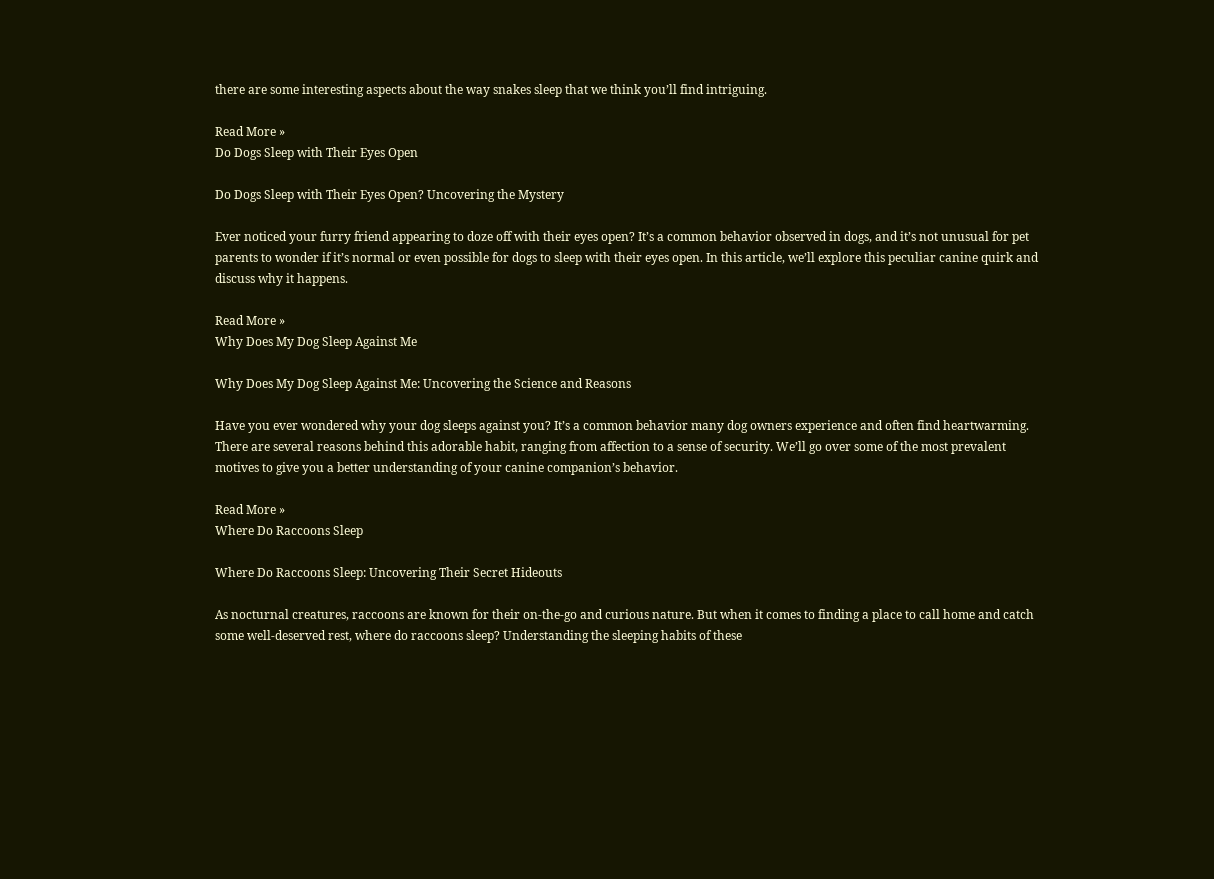there are some interesting aspects about the way snakes sleep that we think you’ll find intriguing.

Read More »
Do Dogs Sleep with Their Eyes Open

Do Dogs Sleep with Their Eyes Open? Uncovering the Mystery

Ever noticed your furry friend appearing to doze off with their eyes open? It’s a common behavior observed in dogs, and it’s not unusual for pet parents to wonder if it’s normal or even possible for dogs to sleep with their eyes open. In this article, we’ll explore this peculiar canine quirk and discuss why it happens.

Read More »
Why Does My Dog Sleep Against Me

Why Does My Dog Sleep Against Me: Uncovering the Science and Reasons

Have you ever wondered why your dog sleeps against you? It’s a common behavior many dog owners experience and often find heartwarming. There are several reasons behind this adorable habit, ranging from affection to a sense of security. We’ll go over some of the most prevalent motives to give you a better understanding of your canine companion’s behavior.

Read More »
Where Do Raccoons Sleep

Where Do Raccoons Sleep: Uncovering Their Secret Hideouts

As nocturnal creatures, raccoons are known for their on-the-go and curious nature. But when it comes to finding a place to call home and catch some well-deserved rest, where do raccoons sleep? Understanding the sleeping habits of these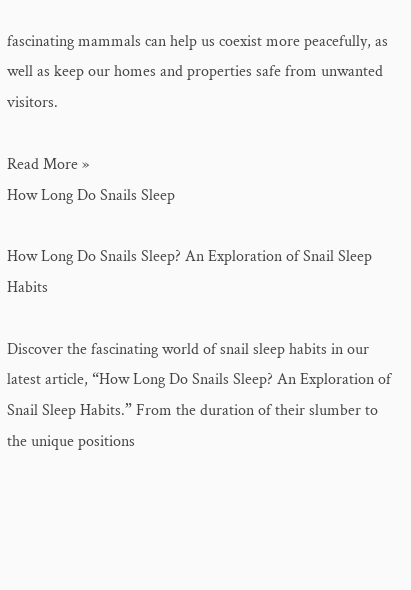fascinating mammals can help us coexist more peacefully, as well as keep our homes and properties safe from unwanted visitors.

Read More »
How Long Do Snails Sleep

How Long Do Snails Sleep? An Exploration of Snail Sleep Habits

Discover the fascinating world of snail sleep habits in our latest article, “How Long Do Snails Sleep? An Exploration of Snail Sleep Habits.” From the duration of their slumber to the unique positions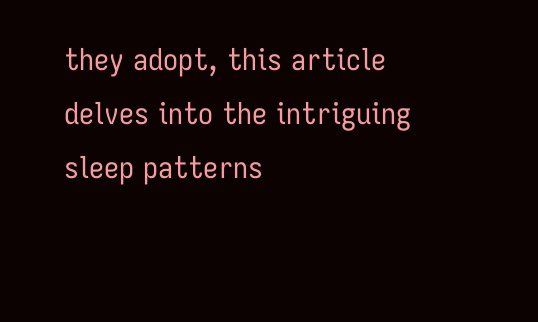they adopt, this article delves into the intriguing sleep patterns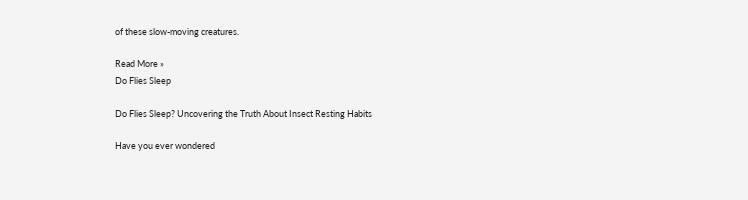of these slow-moving creatures.

Read More »
Do Flies Sleep

Do Flies Sleep? Uncovering the Truth About Insect Resting Habits

Have you ever wondered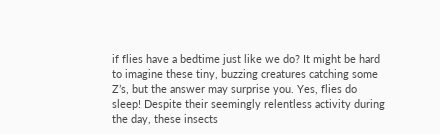if flies have a bedtime just like we do? It might be hard to imagine these tiny, buzzing creatures catching some Z’s, but the answer may surprise you. Yes, flies do sleep! Despite their seemingly relentless activity during the day, these insects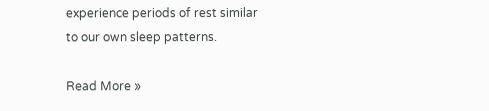experience periods of rest similar to our own sleep patterns.

Read More »